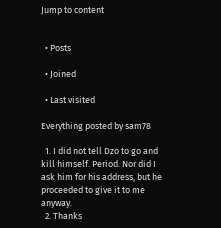Jump to content


  • Posts

  • Joined

  • Last visited

Everything posted by sam78

  1. I did not tell Dzo to go and kill himself. Period. Nor did I ask him for his address, but he proceeded to give it to me anyway.
  2. Thanks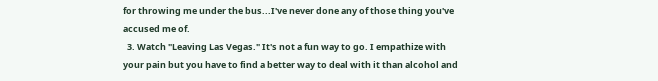for throwing me under the bus...I've never done any of those thing you've accused me of.
  3. Watch "Leaving Las Vegas." It's not a fun way to go. I empathize with your pain but you have to find a better way to deal with it than alcohol and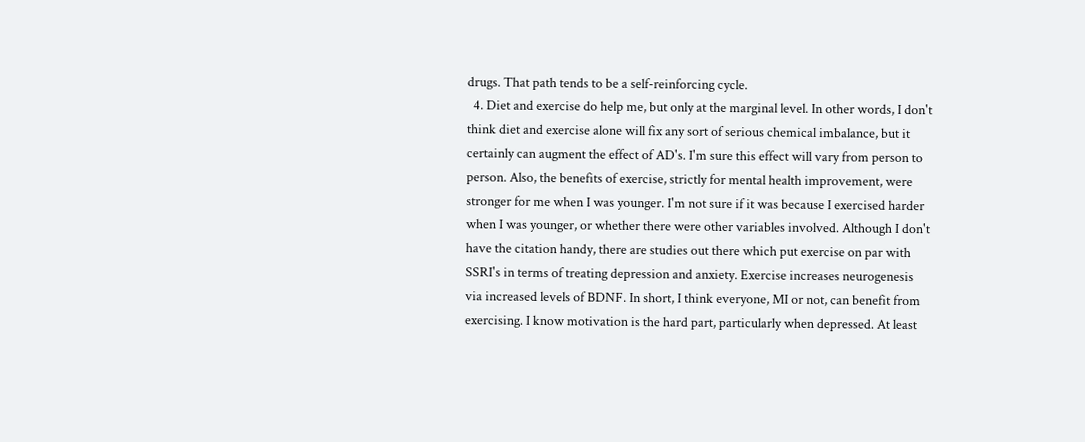drugs. That path tends to be a self-reinforcing cycle.
  4. Diet and exercise do help me, but only at the marginal level. In other words, I don't think diet and exercise alone will fix any sort of serious chemical imbalance, but it certainly can augment the effect of AD's. I'm sure this effect will vary from person to person. Also, the benefits of exercise, strictly for mental health improvement, were stronger for me when I was younger. I'm not sure if it was because I exercised harder when I was younger, or whether there were other variables involved. Although I don't have the citation handy, there are studies out there which put exercise on par with SSRI's in terms of treating depression and anxiety. Exercise increases neurogenesis via increased levels of BDNF. In short, I think everyone, MI or not, can benefit from exercising. I know motivation is the hard part, particularly when depressed. At least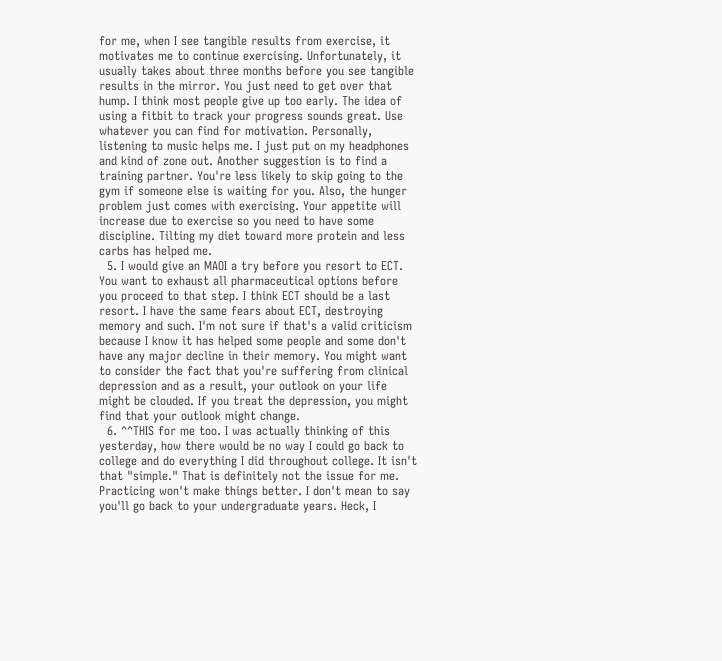for me, when I see tangible results from exercise, it motivates me to continue exercising. Unfortunately, it usually takes about three months before you see tangible results in the mirror. You just need to get over that hump. I think most people give up too early. The idea of using a fitbit to track your progress sounds great. Use whatever you can find for motivation. Personally, listening to music helps me. I just put on my headphones and kind of zone out. Another suggestion is to find a training partner. You're less likely to skip going to the gym if someone else is waiting for you. Also, the hunger problem just comes with exercising. Your appetite will increase due to exercise so you need to have some discipline. Tilting my diet toward more protein and less carbs has helped me.
  5. I would give an MAOI a try before you resort to ECT. You want to exhaust all pharmaceutical options before you proceed to that step. I think ECT should be a last resort. I have the same fears about ECT, destroying memory and such. I'm not sure if that's a valid criticism because I know it has helped some people and some don't have any major decline in their memory. You might want to consider the fact that you're suffering from clinical depression and as a result, your outlook on your life might be clouded. If you treat the depression, you might find that your outlook might change.
  6. ^^THIS for me too. I was actually thinking of this yesterday, how there would be no way I could go back to college and do everything I did throughout college. It isn't that "simple." That is definitely not the issue for me. Practicing won't make things better. I don't mean to say you'll go back to your undergraduate years. Heck, I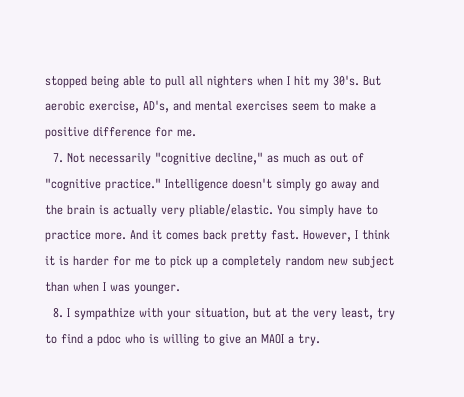stopped being able to pull all nighters when I hit my 30's. But aerobic exercise, AD's, and mental exercises seem to make a positive difference for me.
  7. Not necessarily "cognitive decline," as much as out of "cognitive practice." Intelligence doesn't simply go away and the brain is actually very pliable/elastic. You simply have to practice more. And it comes back pretty fast. However, I think it is harder for me to pick up a completely random new subject than when I was younger.
  8. I sympathize with your situation, but at the very least, try to find a pdoc who is willing to give an MAOI a try.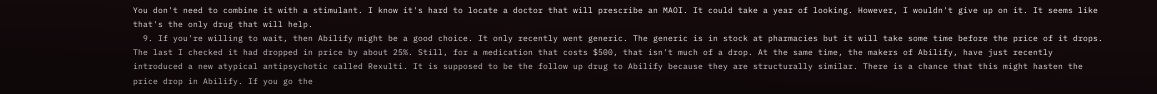You don't need to combine it with a stimulant. I know it's hard to locate a doctor that will prescribe an MAOI. It could take a year of looking. However, I wouldn't give up on it. It seems like that's the only drug that will help.
  9. If you're willing to wait, then Abilify might be a good choice. It only recently went generic. The generic is in stock at pharmacies but it will take some time before the price of it drops. The last I checked it had dropped in price by about 25%. Still, for a medication that costs $500, that isn't much of a drop. At the same time, the makers of Abilify, have just recently introduced a new atypical antipsychotic called Rexulti. It is supposed to be the follow up drug to Abilify because they are structurally similar. There is a chance that this might hasten the price drop in Abilify. If you go the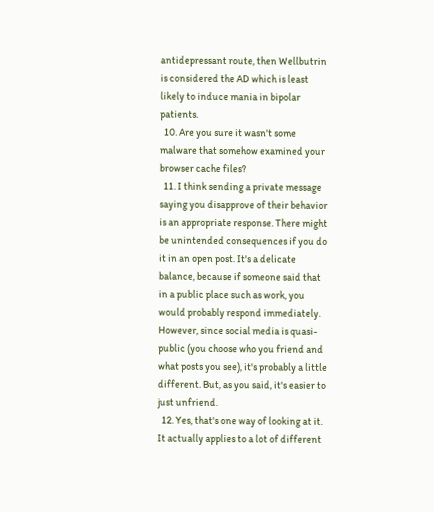antidepressant route, then Wellbutrin is considered the AD which is least likely to induce mania in bipolar patients.
  10. Are you sure it wasn't some malware that somehow examined your browser cache files?
  11. I think sending a private message saying you disapprove of their behavior is an appropriate response. There might be unintended consequences if you do it in an open post. It's a delicate balance, because if someone said that in a public place such as work, you would probably respond immediately. However, since social media is quasi-public (you choose who you friend and what posts you see), it's probably a little different. But, as you said, it's easier to just unfriend.
  12. Yes, that's one way of looking at it. It actually applies to a lot of different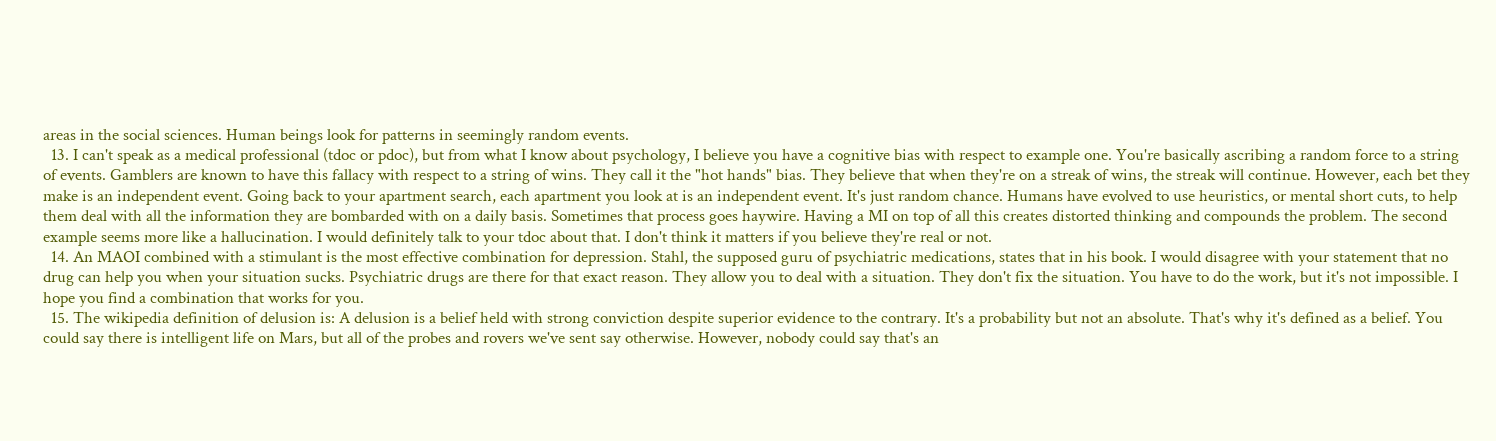areas in the social sciences. Human beings look for patterns in seemingly random events.
  13. I can't speak as a medical professional (tdoc or pdoc), but from what I know about psychology, I believe you have a cognitive bias with respect to example one. You're basically ascribing a random force to a string of events. Gamblers are known to have this fallacy with respect to a string of wins. They call it the "hot hands" bias. They believe that when they're on a streak of wins, the streak will continue. However, each bet they make is an independent event. Going back to your apartment search, each apartment you look at is an independent event. It's just random chance. Humans have evolved to use heuristics, or mental short cuts, to help them deal with all the information they are bombarded with on a daily basis. Sometimes that process goes haywire. Having a MI on top of all this creates distorted thinking and compounds the problem. The second example seems more like a hallucination. I would definitely talk to your tdoc about that. I don't think it matters if you believe they're real or not.
  14. An MAOI combined with a stimulant is the most effective combination for depression. Stahl, the supposed guru of psychiatric medications, states that in his book. I would disagree with your statement that no drug can help you when your situation sucks. Psychiatric drugs are there for that exact reason. They allow you to deal with a situation. They don't fix the situation. You have to do the work, but it's not impossible. I hope you find a combination that works for you.
  15. The wikipedia definition of delusion is: A delusion is a belief held with strong conviction despite superior evidence to the contrary. It's a probability but not an absolute. That's why it's defined as a belief. You could say there is intelligent life on Mars, but all of the probes and rovers we've sent say otherwise. However, nobody could say that's an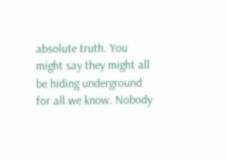absolute truth. You might say they might all be hiding underground for all we know. Nobody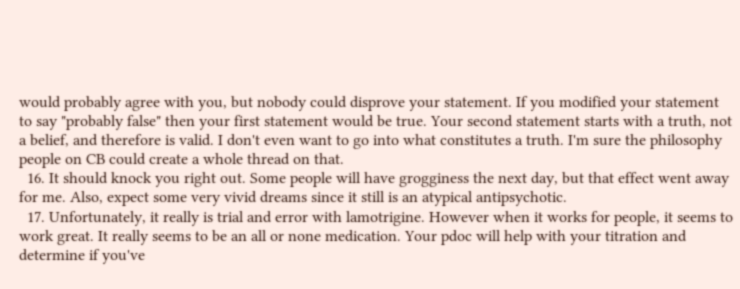would probably agree with you, but nobody could disprove your statement. If you modified your statement to say "probably false" then your first statement would be true. Your second statement starts with a truth, not a belief, and therefore is valid. I don't even want to go into what constitutes a truth. I'm sure the philosophy people on CB could create a whole thread on that.
  16. It should knock you right out. Some people will have grogginess the next day, but that effect went away for me. Also, expect some very vivid dreams since it still is an atypical antipsychotic.
  17. Unfortunately, it really is trial and error with lamotrigine. However when it works for people, it seems to work great. It really seems to be an all or none medication. Your pdoc will help with your titration and determine if you've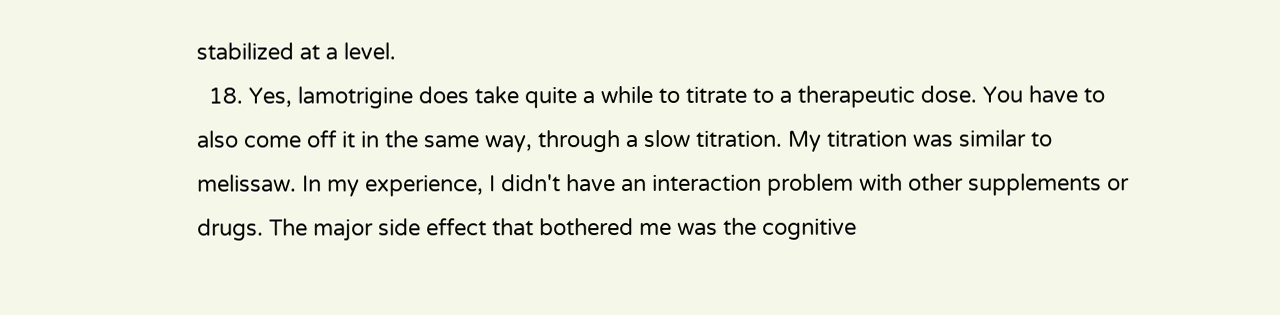stabilized at a level.
  18. Yes, lamotrigine does take quite a while to titrate to a therapeutic dose. You have to also come off it in the same way, through a slow titration. My titration was similar to melissaw. In my experience, I didn't have an interaction problem with other supplements or drugs. The major side effect that bothered me was the cognitive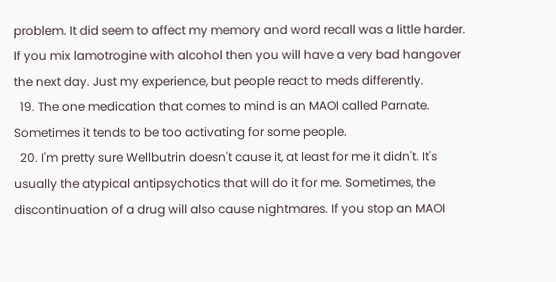problem. It did seem to affect my memory and word recall was a little harder. If you mix lamotrogine with alcohol then you will have a very bad hangover the next day. Just my experience, but people react to meds differently.
  19. The one medication that comes to mind is an MAOI called Parnate. Sometimes it tends to be too activating for some people.
  20. I'm pretty sure Wellbutrin doesn't cause it, at least for me it didn't. It's usually the atypical antipsychotics that will do it for me. Sometimes, the discontinuation of a drug will also cause nightmares. If you stop an MAOI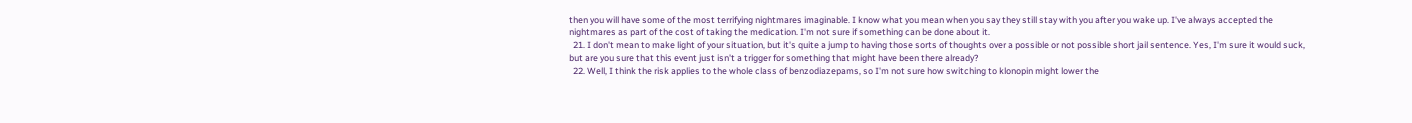then you will have some of the most terrifying nightmares imaginable. I know what you mean when you say they still stay with you after you wake up. I've always accepted the nightmares as part of the cost of taking the medication. I'm not sure if something can be done about it.
  21. I don't mean to make light of your situation, but it's quite a jump to having those sorts of thoughts over a possible or not possible short jail sentence. Yes, I'm sure it would suck, but are you sure that this event just isn't a trigger for something that might have been there already?
  22. Well, I think the risk applies to the whole class of benzodiazepams, so I'm not sure how switching to klonopin might lower the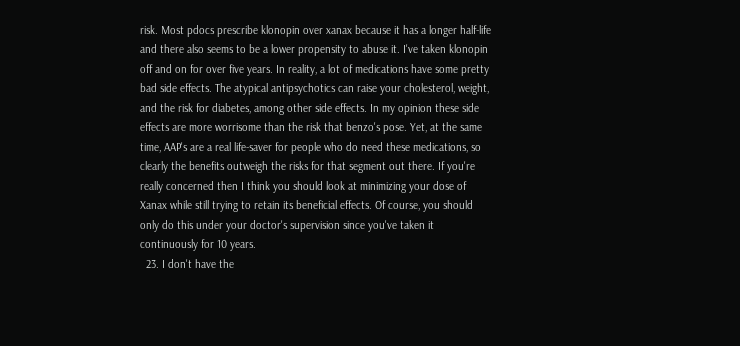risk. Most pdocs prescribe klonopin over xanax because it has a longer half-life and there also seems to be a lower propensity to abuse it. I've taken klonopin off and on for over five years. In reality, a lot of medications have some pretty bad side effects. The atypical antipsychotics can raise your cholesterol, weight, and the risk for diabetes, among other side effects. In my opinion these side effects are more worrisome than the risk that benzo's pose. Yet, at the same time, AAP's are a real life-saver for people who do need these medications, so clearly the benefits outweigh the risks for that segment out there. If you're really concerned then I think you should look at minimizing your dose of Xanax while still trying to retain its beneficial effects. Of course, you should only do this under your doctor's supervision since you've taken it continuously for 10 years.
  23. I don't have the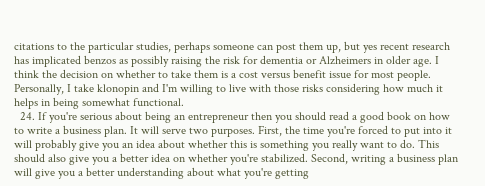citations to the particular studies, perhaps someone can post them up, but yes recent research has implicated benzos as possibly raising the risk for dementia or Alzheimers in older age. I think the decision on whether to take them is a cost versus benefit issue for most people. Personally, I take klonopin and I'm willing to live with those risks considering how much it helps in being somewhat functional.
  24. If you're serious about being an entrepreneur then you should read a good book on how to write a business plan. It will serve two purposes. First, the time you're forced to put into it will probably give you an idea about whether this is something you really want to do. This should also give you a better idea on whether you're stabilized. Second, writing a business plan will give you a better understanding about what you're getting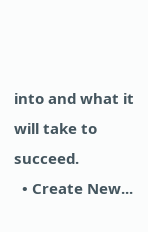into and what it will take to succeed.
  • Create New...